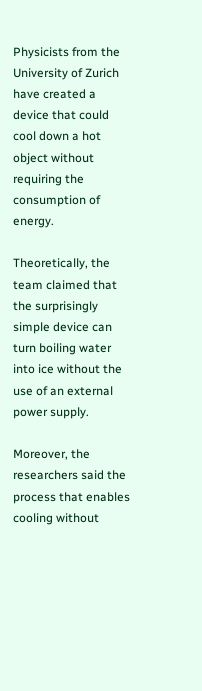Physicists from the University of Zurich have created a device that could cool down a hot object without requiring the consumption of energy.

Theoretically, the team claimed that the surprisingly simple device can turn boiling water into ice without the use of an external power supply.

Moreover, the researchers said the process that enables cooling without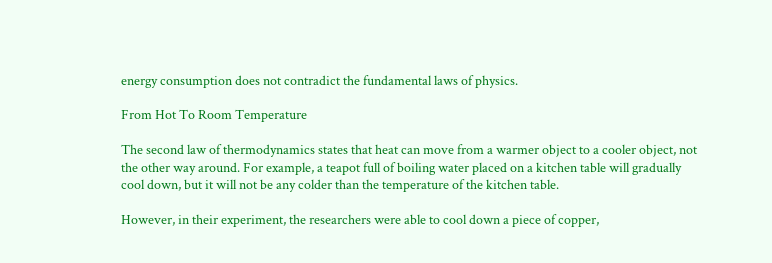energy consumption does not contradict the fundamental laws of physics.

From Hot To Room Temperature

The second law of thermodynamics states that heat can move from a warmer object to a cooler object, not the other way around. For example, a teapot full of boiling water placed on a kitchen table will gradually cool down, but it will not be any colder than the temperature of the kitchen table.

However, in their experiment, the researchers were able to cool down a piece of copper,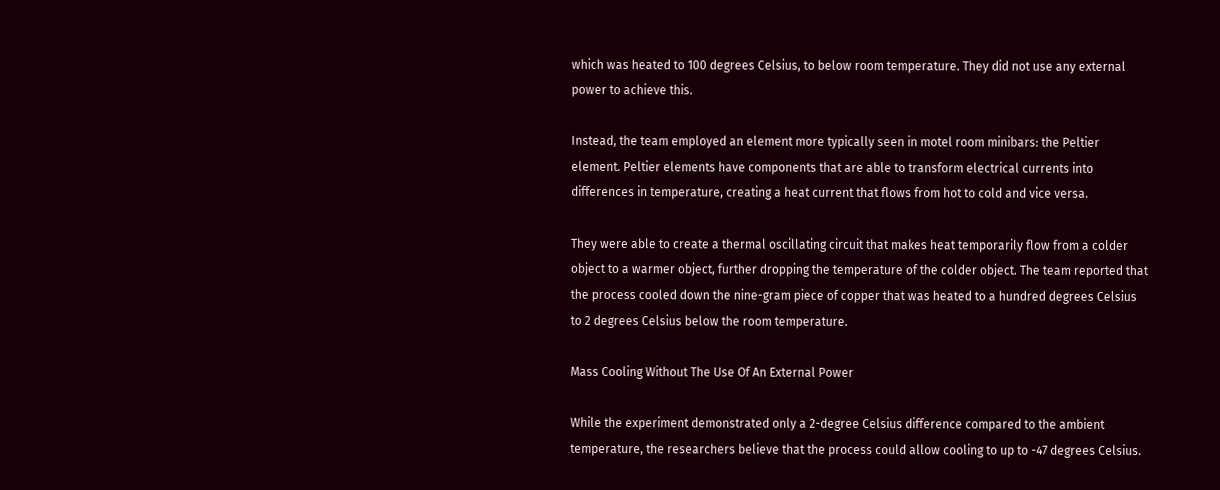which was heated to 100 degrees Celsius, to below room temperature. They did not use any external power to achieve this.

Instead, the team employed an element more typically seen in motel room minibars: the Peltier element. Peltier elements have components that are able to transform electrical currents into differences in temperature, creating a heat current that flows from hot to cold and vice versa.

They were able to create a thermal oscillating circuit that makes heat temporarily flow from a colder object to a warmer object, further dropping the temperature of the colder object. The team reported that the process cooled down the nine-gram piece of copper that was heated to a hundred degrees Celsius to 2 degrees Celsius below the room temperature.

Mass Cooling Without The Use Of An External Power

While the experiment demonstrated only a 2-degree Celsius difference compared to the ambient temperature, the researchers believe that the process could allow cooling to up to -47 degrees Celsius.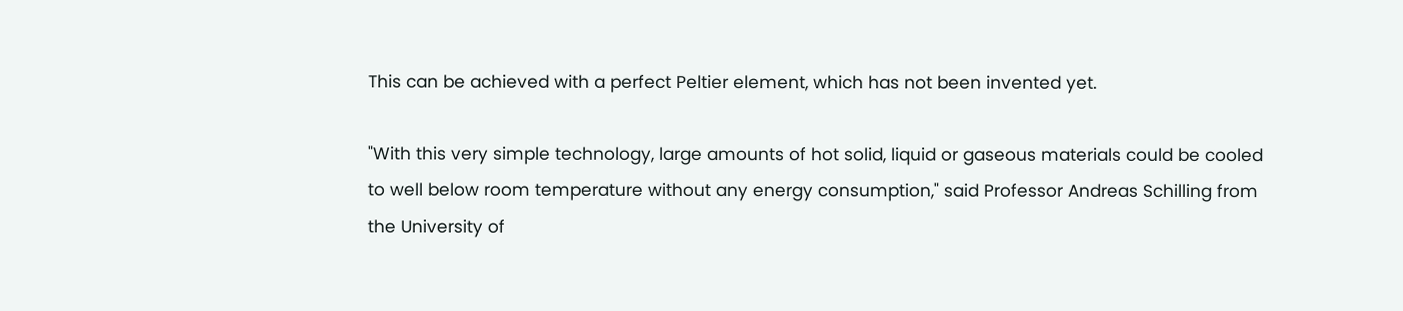This can be achieved with a perfect Peltier element, which has not been invented yet.

"With this very simple technology, large amounts of hot solid, liquid or gaseous materials could be cooled to well below room temperature without any energy consumption," said Professor Andreas Schilling from the University of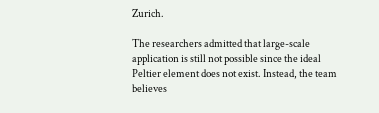Zurich.

The researchers admitted that large-scale application is still not possible since the ideal Peltier element does not exist. Instead, the team believes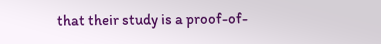that their study is a proof-of-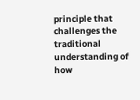principle that challenges the traditional understanding of how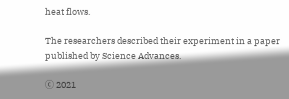heat flows.

The researchers described their experiment in a paper published by Science Advances.

ⓒ 2021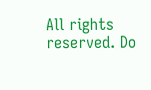All rights reserved. Do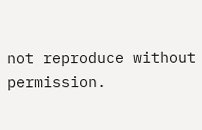not reproduce without permission.